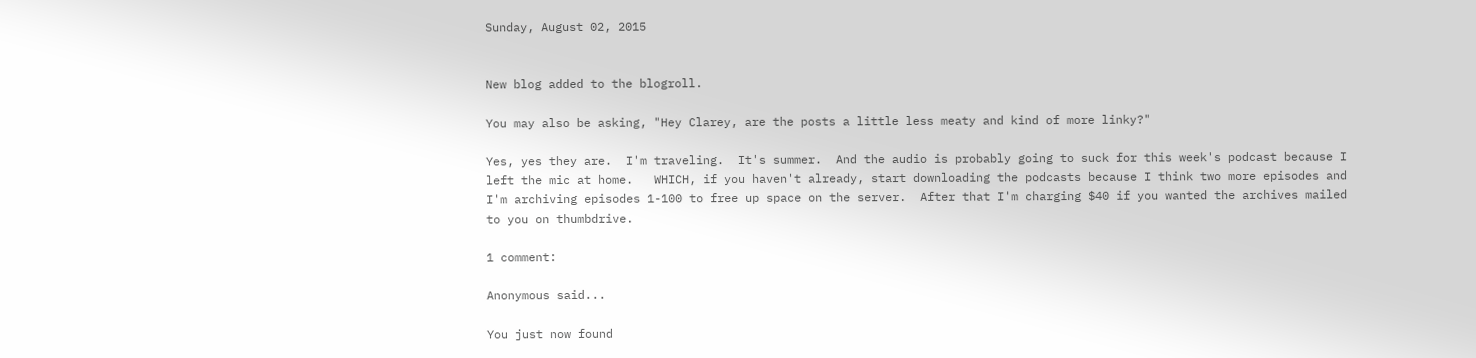Sunday, August 02, 2015


New blog added to the blogroll.

You may also be asking, "Hey Clarey, are the posts a little less meaty and kind of more linky?"

Yes, yes they are.  I'm traveling.  It's summer.  And the audio is probably going to suck for this week's podcast because I left the mic at home.   WHICH, if you haven't already, start downloading the podcasts because I think two more episodes and I'm archiving episodes 1-100 to free up space on the server.  After that I'm charging $40 if you wanted the archives mailed to you on thumbdrive.

1 comment:

Anonymous said...

You just now found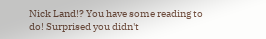Nick Land!? You have some reading to do! Surprised you didn't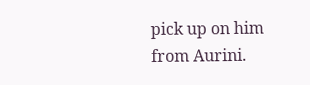pick up on him from Aurini.